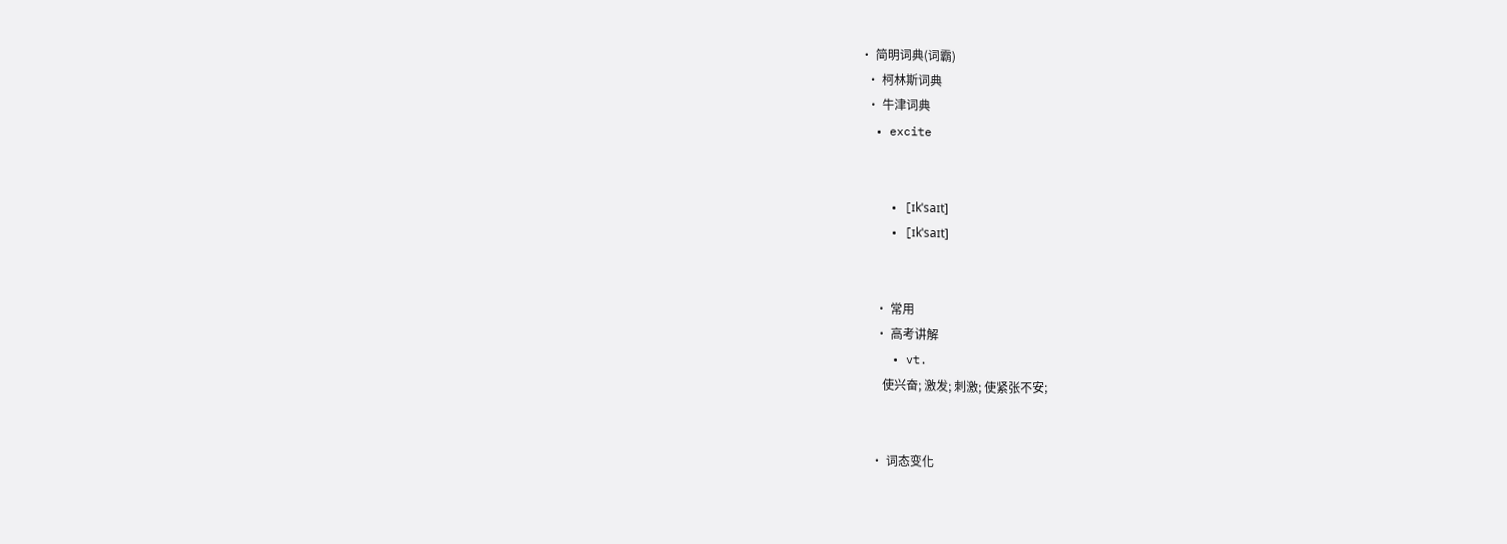• 简明词典(词霸)
  • 柯林斯词典
  • 牛津词典
  • excite


    • [ɪkˈsaɪt]
    • [ɪkˈsaɪt]


    • 常用
    • 高考讲解
    • vt.
      使兴奋; 激发; 刺激; 使紧张不安;


  • 词态变化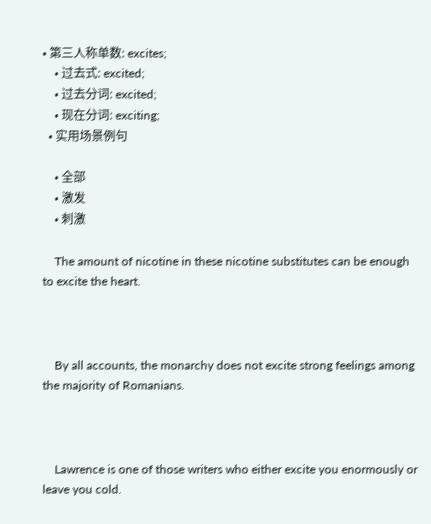• 第三人称单数: excites;
    • 过去式: excited;
    • 过去分词: excited;
    • 现在分词: exciting;
  • 实用场景例句

    • 全部
    • 激发
    • 刺激

    The amount of nicotine in these nicotine substitutes can be enough to excite the heart.



    By all accounts, the monarchy does not excite strong feelings among the majority of Romanians.



    Lawrence is one of those writers who either excite you enormously or leave you cold.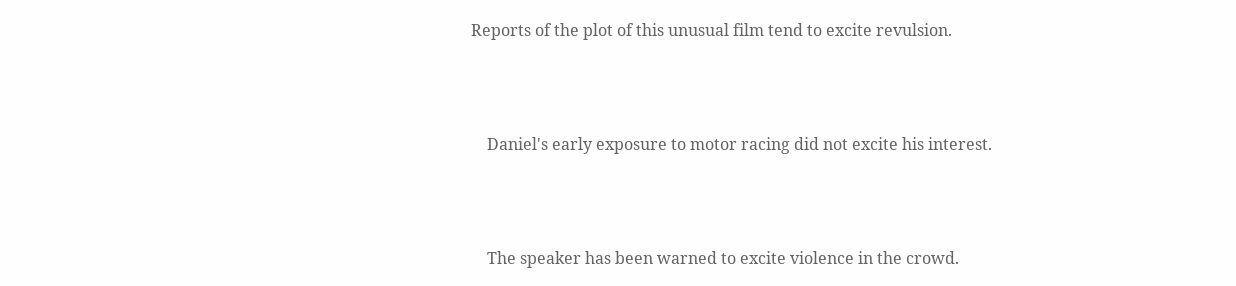Reports of the plot of this unusual film tend to excite revulsion.



    Daniel's early exposure to motor racing did not excite his interest.



    The speaker has been warned to excite violence in the crowd.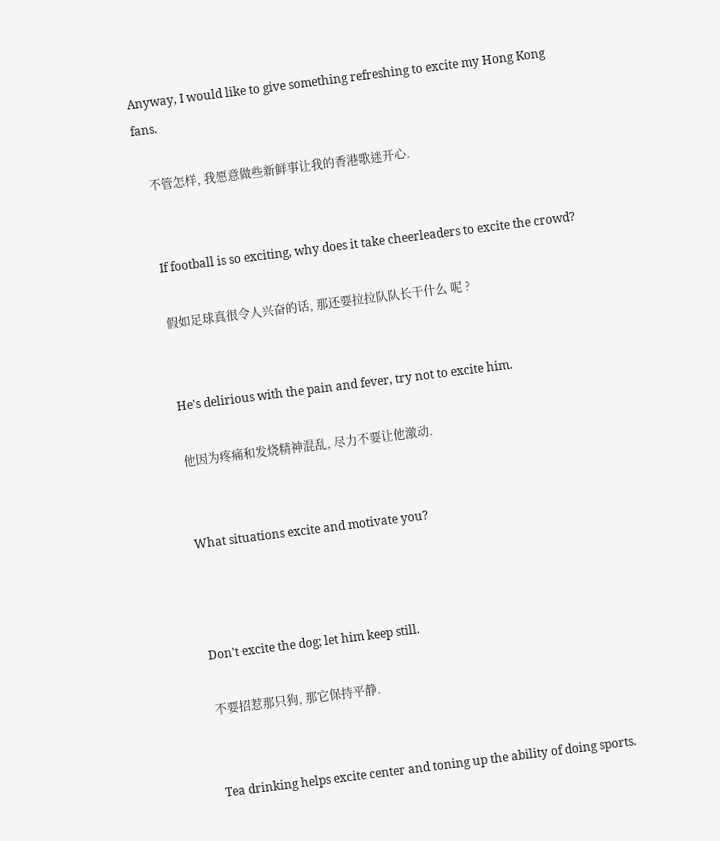Anyway, I would like to give something refreshing to excite my Hong Kong fans.

    不管怎样, 我愿意做些新鲜事让我的香港歌迷开心.


    If football is so exciting, why does it take cheerleaders to excite the crowd?

    假如足球真很令人兴奋的话, 那还要拉拉队队长干什么 呢 ?


    He's delirious with the pain and fever, try not to excite him.

    他因为疼痛和发烧精神混乱, 尽力不要让他激动.


    What situations excite and motivate you?



    Don't excite the dog; let him keep still.

    不要招惹那只狗, 那它保持平静.


    Tea drinking helps excite center and toning up the ability of doing sports.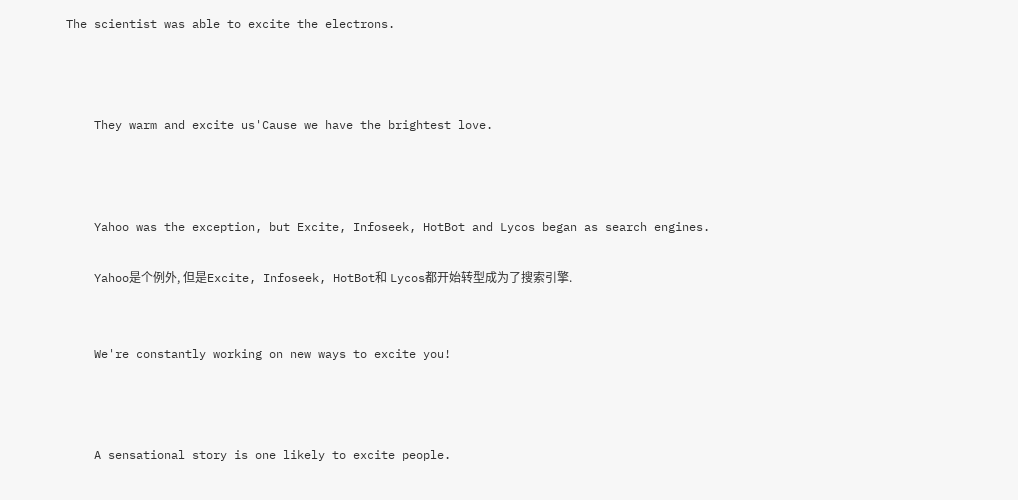The scientist was able to excite the electrons.



    They warm and excite us'Cause we have the brightest love.



    Yahoo was the exception, but Excite, Infoseek, HotBot and Lycos began as search engines.

    Yahoo是个例外, 但是Excite, Infoseek, HotBot和 Lycos都开始转型成为了搜索引擎.


    We're constantly working on new ways to excite you!



    A sensational story is one likely to excite people.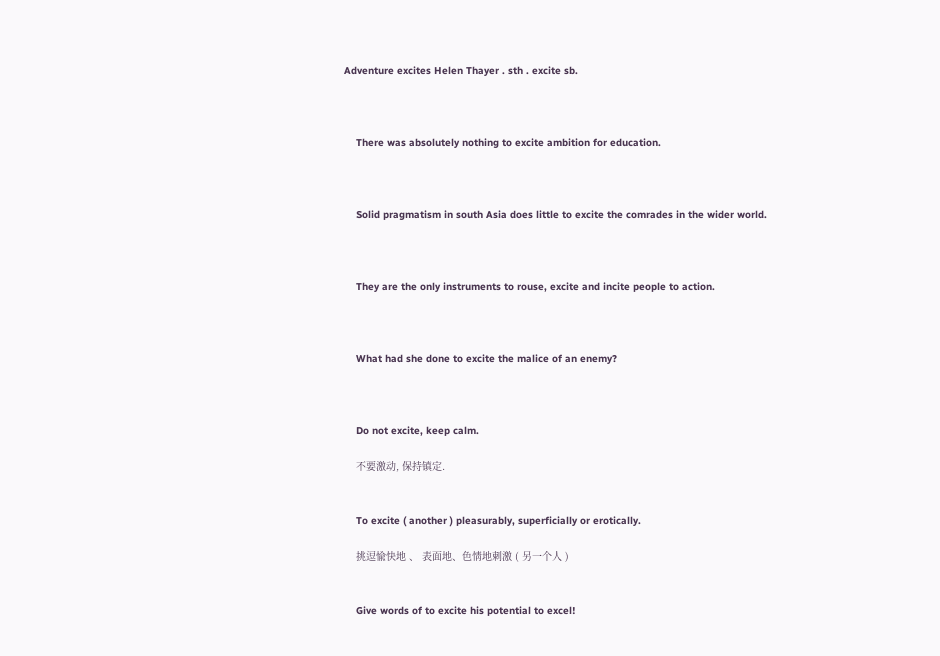Adventure excites Helen Thayer . sth . excite sb.



    There was absolutely nothing to excite ambition for education.



    Solid pragmatism in south Asia does little to excite the comrades in the wider world.



    They are the only instruments to rouse, excite and incite people to action.



    What had she done to excite the malice of an enemy?



    Do not excite, keep calm.

    不要激动, 保持镇定.


    To excite ( another ) pleasurably, superficially or erotically.

    挑逗愉快地 、 表面地、色情地刺激 ( 另一个人 )


    Give words of to excite his potential to excel!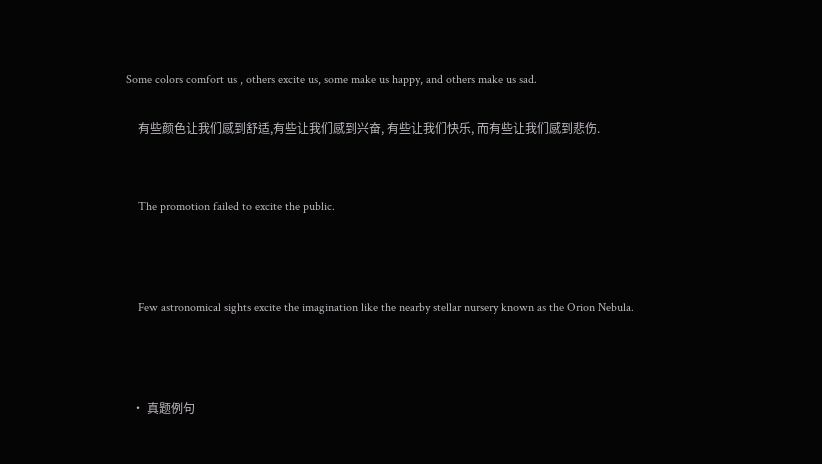Some colors comfort us , others excite us, some make us happy, and others make us sad.

    有些颜色让我们感到舒适,有些让我们感到兴奋, 有些让我们快乐, 而有些让我们感到悲伤.


    The promotion failed to excite the public.



    Few astronomical sights excite the imagination like the nearby stellar nursery known as the Orion Nebula.



  • 真题例句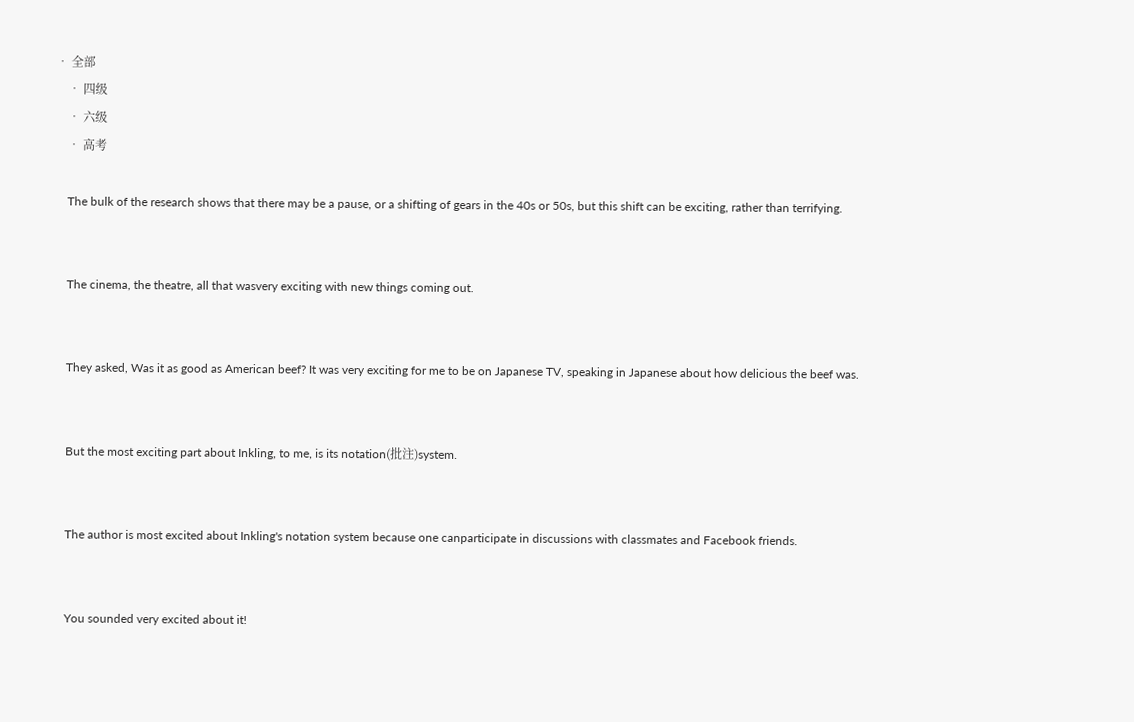• 全部
    • 四级
    • 六级
    • 高考

    The bulk of the research shows that there may be a pause, or a shifting of gears in the 40s or 50s, but this shift can be exciting, rather than terrifying.


    The cinema, the theatre, all that wasvery exciting with new things coming out.


    They asked, Was it as good as American beef? It was very exciting for me to be on Japanese TV, speaking in Japanese about how delicious the beef was.


    But the most exciting part about Inkling, to me, is its notation(批注)system.


    The author is most excited about Inkling's notation system because one canparticipate in discussions with classmates and Facebook friends.


    You sounded very excited about it!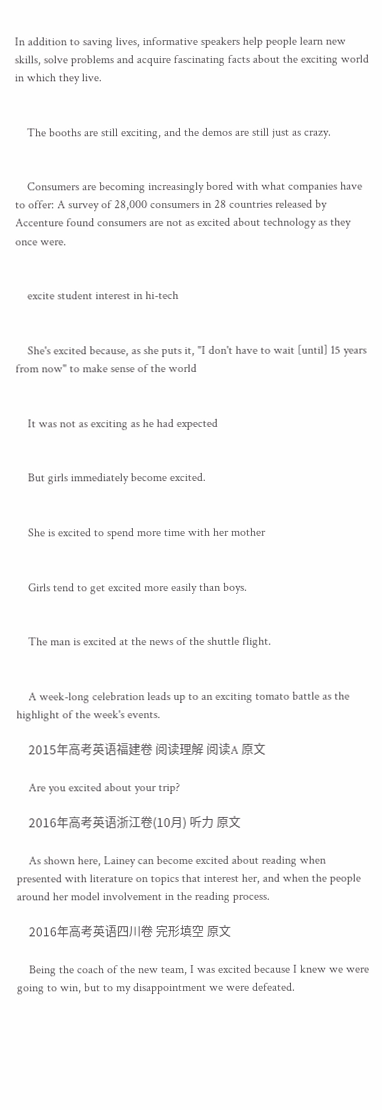In addition to saving lives, informative speakers help people learn new skills, solve problems and acquire fascinating facts about the exciting world in which they live.


    The booths are still exciting, and the demos are still just as crazy.


    Consumers are becoming increasingly bored with what companies have to offer: A survey of 28,000 consumers in 28 countries released by Accenture found consumers are not as excited about technology as they once were.


    excite student interest in hi-tech


    She's excited because, as she puts it, "I don't have to wait [until] 15 years from now" to make sense of the world


    It was not as exciting as he had expected


    But girls immediately become excited.


    She is excited to spend more time with her mother


    Girls tend to get excited more easily than boys.


    The man is excited at the news of the shuttle flight.


    A week-long celebration leads up to an exciting tomato battle as the highlight of the week's events.

    2015年高考英语福建卷 阅读理解 阅读A 原文

    Are you excited about your trip?

    2016年高考英语浙江卷(10月) 听力 原文

    As shown here, Lainey can become excited about reading when presented with literature on topics that interest her, and when the people around her model involvement in the reading process.

    2016年高考英语四川卷 完形填空 原文

    Being the coach of the new team, I was excited because I knew we were going to win, but to my disappointment we were defeated.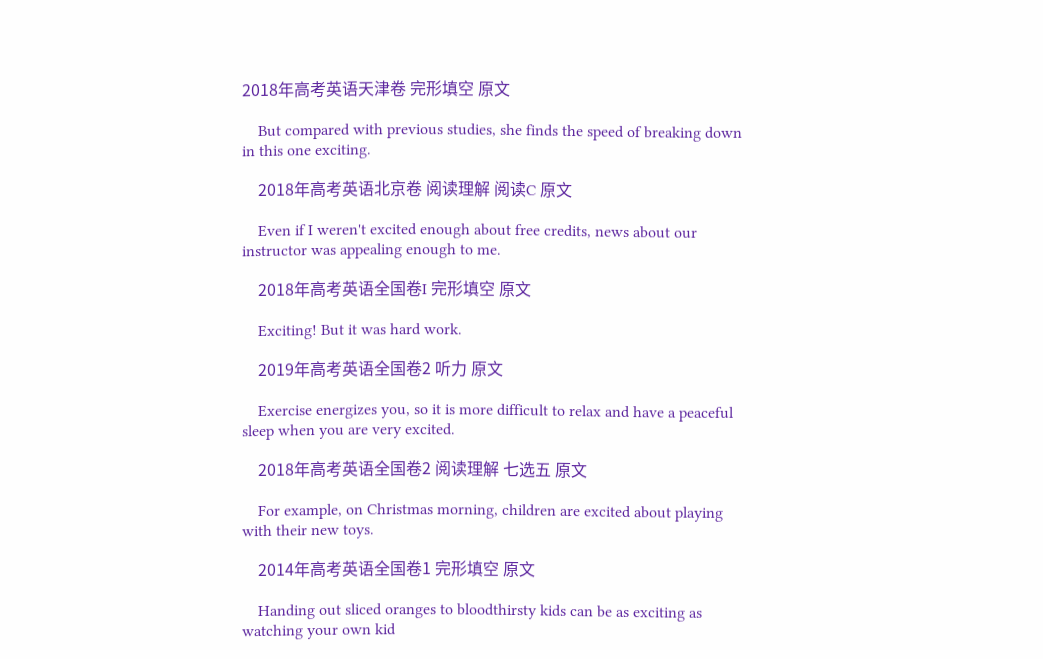2018年高考英语天津卷 完形填空 原文

    But compared with previous studies, she finds the speed of breaking down in this one exciting.

    2018年高考英语北京卷 阅读理解 阅读C 原文

    Even if I weren't excited enough about free credits, news about our instructor was appealing enough to me.

    2018年高考英语全国卷I 完形填空 原文

    Exciting! But it was hard work.

    2019年高考英语全国卷2 听力 原文

    Exercise energizes you, so it is more difficult to relax and have a peaceful sleep when you are very excited.

    2018年高考英语全国卷2 阅读理解 七选五 原文

    For example, on Christmas morning, children are excited about playing with their new toys.

    2014年高考英语全国卷1 完形填空 原文

    Handing out sliced oranges to bloodthirsty kids can be as exciting as watching your own kid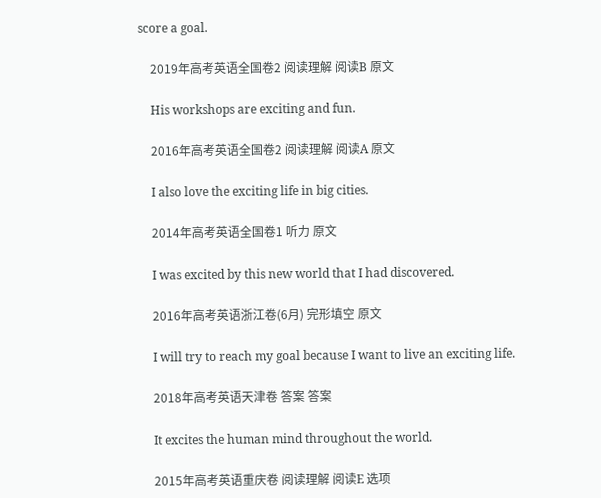score a goal.

    2019年高考英语全国卷2 阅读理解 阅读B 原文

    His workshops are exciting and fun.

    2016年高考英语全国卷2 阅读理解 阅读A 原文

    I also love the exciting life in big cities.

    2014年高考英语全国卷1 听力 原文

    I was excited by this new world that I had discovered.

    2016年高考英语浙江卷(6月) 完形填空 原文

    I will try to reach my goal because I want to live an exciting life.

    2018年高考英语天津卷 答案 答案

    It excites the human mind throughout the world.

    2015年高考英语重庆卷 阅读理解 阅读E 选项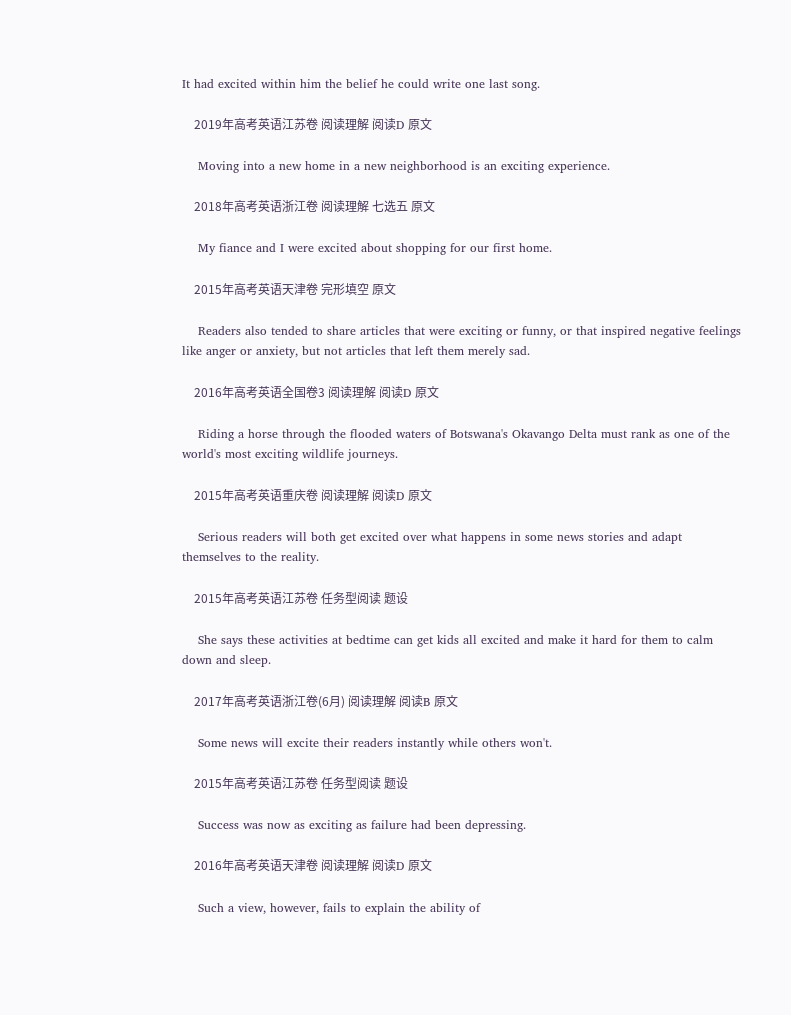It had excited within him the belief he could write one last song.

    2019年高考英语江苏卷 阅读理解 阅读D 原文

    Moving into a new home in a new neighborhood is an exciting experience.

    2018年高考英语浙江卷 阅读理解 七选五 原文

    My fiance and I were excited about shopping for our first home.

    2015年高考英语天津卷 完形填空 原文

    Readers also tended to share articles that were exciting or funny, or that inspired negative feelings like anger or anxiety, but not articles that left them merely sad.

    2016年高考英语全国卷3 阅读理解 阅读D 原文

    Riding a horse through the flooded waters of Botswana's Okavango Delta must rank as one of the world's most exciting wildlife journeys.

    2015年高考英语重庆卷 阅读理解 阅读D 原文

    Serious readers will both get excited over what happens in some news stories and adapt themselves to the reality.

    2015年高考英语江苏卷 任务型阅读 题设

    She says these activities at bedtime can get kids all excited and make it hard for them to calm down and sleep.

    2017年高考英语浙江卷(6月) 阅读理解 阅读B 原文

    Some news will excite their readers instantly while others won't.

    2015年高考英语江苏卷 任务型阅读 题设

    Success was now as exciting as failure had been depressing.

    2016年高考英语天津卷 阅读理解 阅读D 原文

    Such a view, however, fails to explain the ability of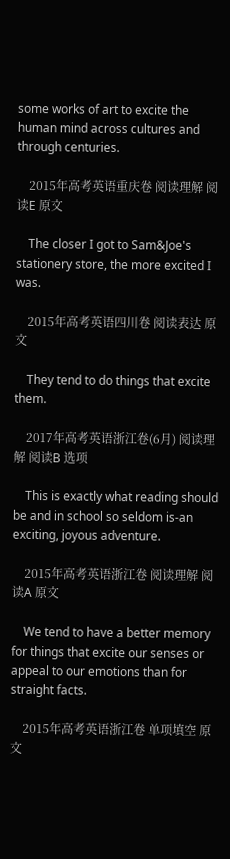some works of art to excite the human mind across cultures and through centuries.

    2015年高考英语重庆卷 阅读理解 阅读E 原文

    The closer I got to Sam&Joe's stationery store, the more excited I was.

    2015年高考英语四川卷 阅读表达 原文

    They tend to do things that excite them.

    2017年高考英语浙江卷(6月) 阅读理解 阅读B 选项

    This is exactly what reading should be and in school so seldom is-an exciting, joyous adventure.

    2015年高考英语浙江卷 阅读理解 阅读A 原文

    We tend to have a better memory for things that excite our senses or appeal to our emotions than for straight facts.

    2015年高考英语浙江卷 单项填空 原文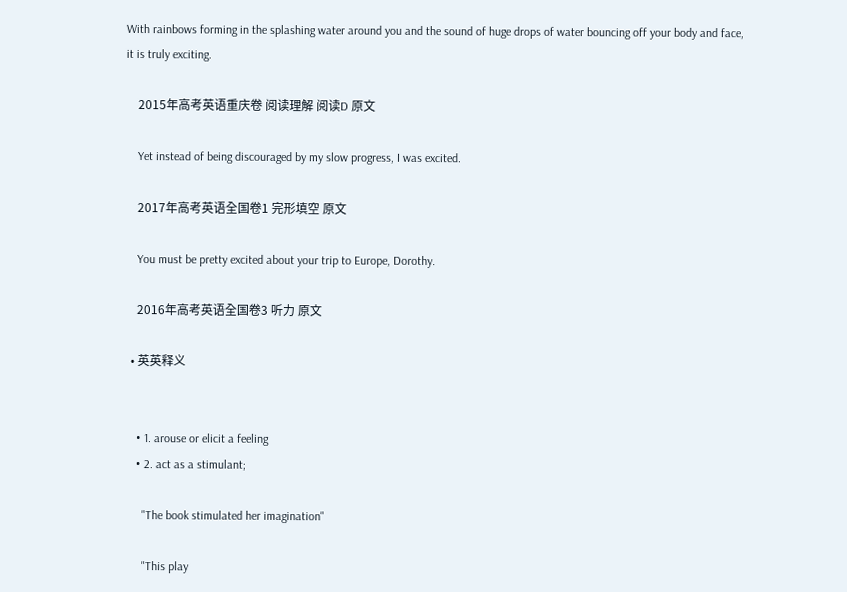With rainbows forming in the splashing water around you and the sound of huge drops of water bouncing off your body and face, it is truly exciting.

    2015年高考英语重庆卷 阅读理解 阅读D 原文

    Yet instead of being discouraged by my slow progress, I was excited.

    2017年高考英语全国卷1 完形填空 原文

    You must be pretty excited about your trip to Europe, Dorothy.

    2016年高考英语全国卷3 听力 原文

  • 英英释义


    • 1. arouse or elicit a feeling
    • 2. act as a stimulant;

      "The book stimulated her imagination"

      "This play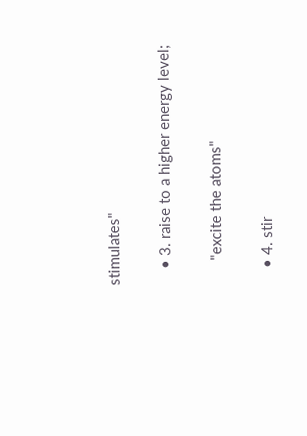stimulates"

    • 3. raise to a higher energy level;

      "excite the atoms"

    • 4. stir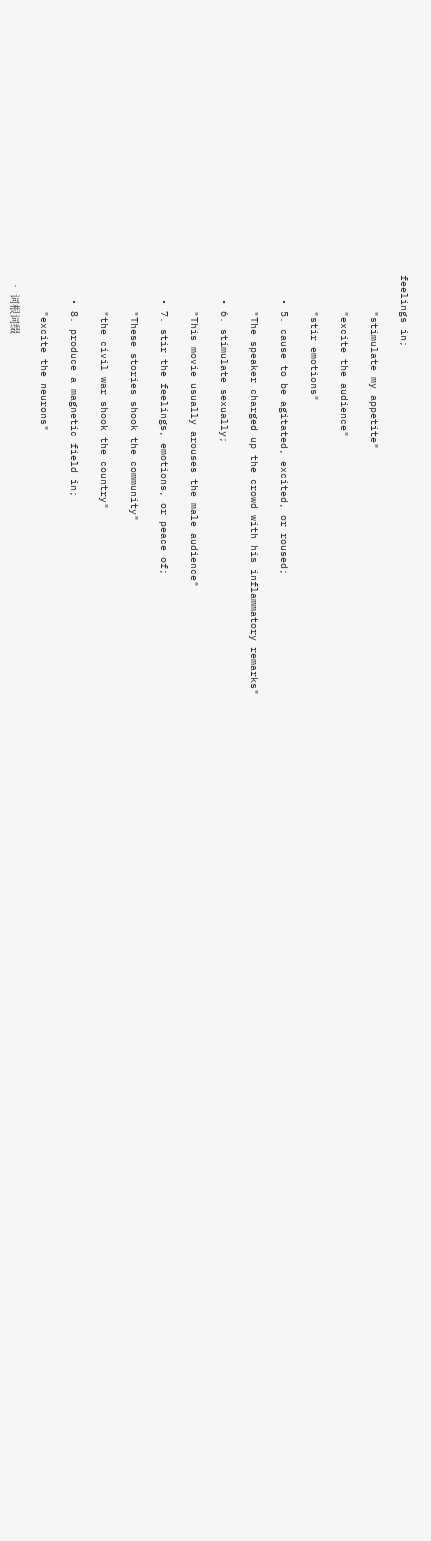feelings in;

      "stimulate my appetite"

      "excite the audience"

      "stir emotions"

    • 5. cause to be agitated, excited, or roused;

      "The speaker charged up the crowd with his inflammatory remarks"

    • 6. stimulate sexually;

      "This movie usually arouses the male audience"

    • 7. stir the feelings, emotions, or peace of;

      "These stories shook the community"

      "the civil war shook the country"

    • 8. produce a magnetic field in;

      "excite the neurons"

  • 词根词缀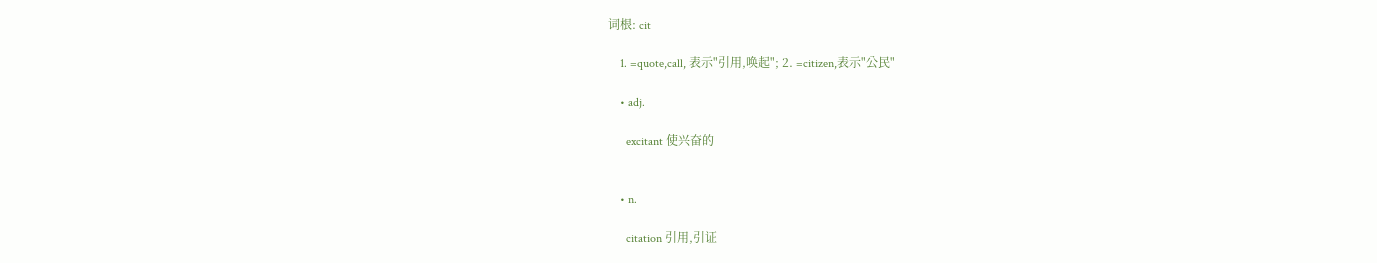词根: cit

    1. =quote,call, 表示"引用,唤起"; 2. =citizen,表示"公民"

    • adj.

      excitant 使兴奋的


    • n.

      citation 引用,引证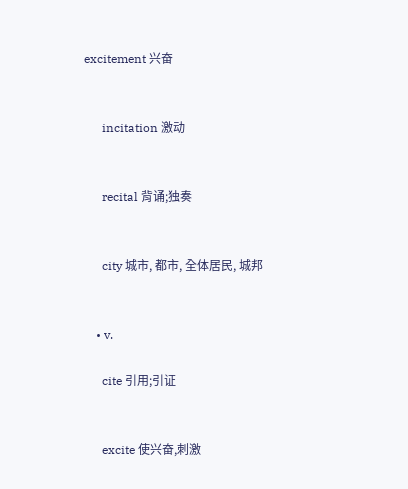excitement 兴奋


      incitation 激动


      recital 背诵;独奏


      city 城市, 都市, 全体居民, 城邦


    • v.

      cite 引用;引证


      excite 使兴奋,刺激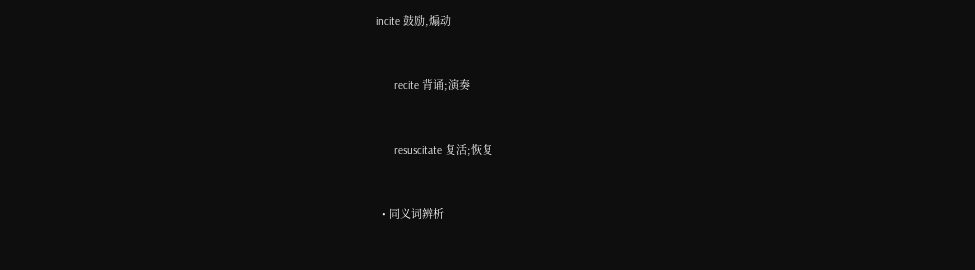incite 鼓励,煽动


      recite 背诵;演奏


      resuscitate 复活;恢复


  • 同义词辨析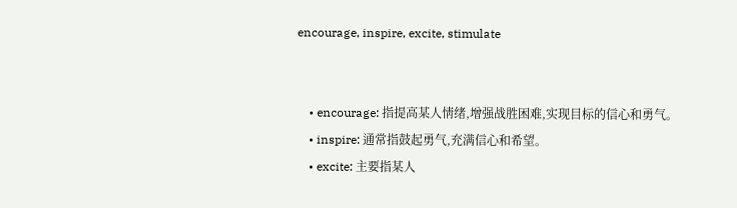encourage, inspire, excite, stimulate


    • encourage: 指提高某人情绪,增强战胜困难,实现目标的信心和勇气。
    • inspire: 通常指鼓起勇气,充满信心和希望。
    • excite: 主要指某人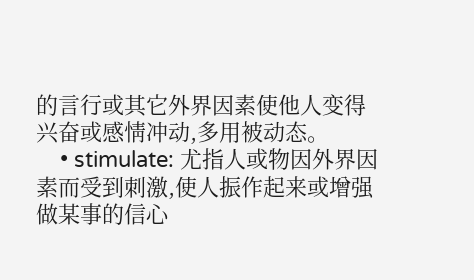的言行或其它外界因素使他人变得兴奋或感情冲动,多用被动态。
    • stimulate: 尤指人或物因外界因素而受到刺激,使人振作起来或增强做某事的信心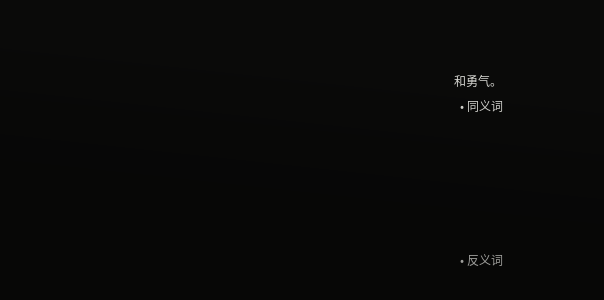和勇气。
  • 同义词





  • 反义词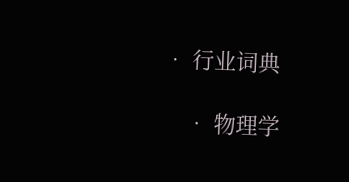• 行业词典

    • 物理学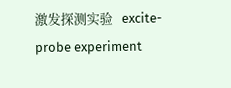激发探测实验   excite-probe experiment